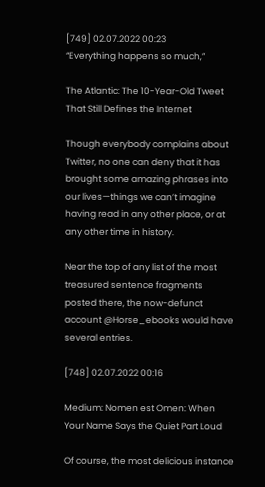[749] 02.07.2022 00:23
“Everything happens so much,”

The Atlantic: The 10-Year-Old Tweet That Still Defines the Internet

Though everybody complains about Twitter, no one can deny that it has brought some amazing phrases into our lives—things we can’t imagine having read in any other place, or at any other time in history.

Near the top of any list of the most treasured sentence fragments posted there, the now-defunct account @Horse_ebooks would have several entries.

[748] 02.07.2022 00:16

Medium: Nomen est Omen: When Your Name Says the Quiet Part Loud

Of course, the most delicious instance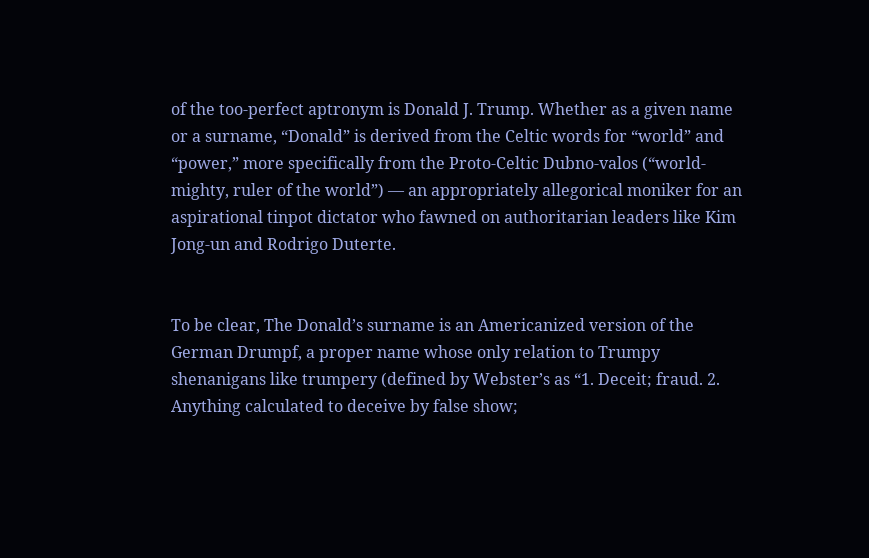of the too-perfect aptronym is Donald J. Trump. Whether as a given name or a surname, “Donald” is derived from the Celtic words for “world” and “power,” more specifically from the Proto-Celtic Dubno-valos (“world-mighty, ruler of the world”) — an appropriately allegorical moniker for an aspirational tinpot dictator who fawned on authoritarian leaders like Kim Jong-un and Rodrigo Duterte.


To be clear, The Donald’s surname is an Americanized version of the German Drumpf, a proper name whose only relation to Trumpy shenanigans like trumpery (defined by Webster’s as “1. Deceit; fraud. 2. Anything calculated to deceive by false show;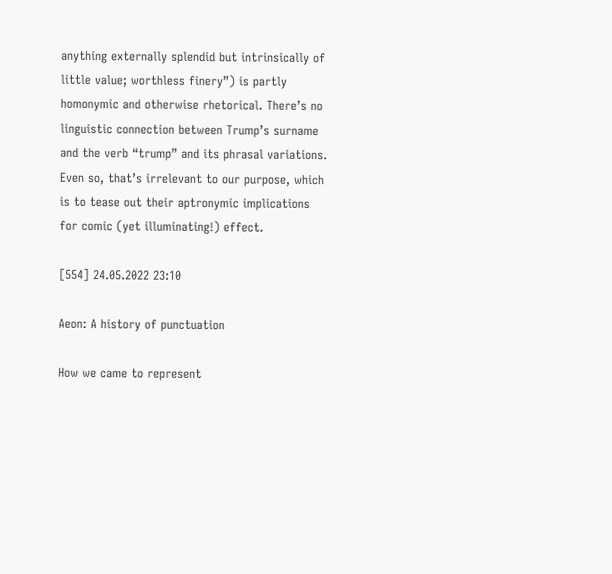anything externally splendid but intrinsically of little value; worthless finery”) is partly homonymic and otherwise rhetorical. There’s no linguistic connection between Trump’s surname and the verb “trump” and its phrasal variations. Even so, that’s irrelevant to our purpose, which is to tease out their aptronymic implications for comic (yet illuminating!) effect.

[554] 24.05.2022 23:10

Aeon: A history of punctuation

How we came to represent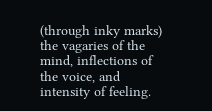(through inky marks) the vagaries of the mind, inflections of the voice, and intensity of feeling.